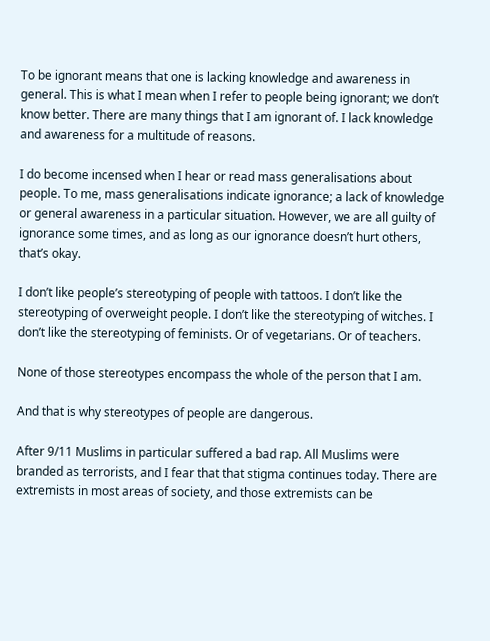To be ignorant means that one is lacking knowledge and awareness in general. This is what I mean when I refer to people being ignorant; we don’t know better. There are many things that I am ignorant of. I lack knowledge and awareness for a multitude of reasons.

I do become incensed when I hear or read mass generalisations about people. To me, mass generalisations indicate ignorance; a lack of knowledge or general awareness in a particular situation. However, we are all guilty of ignorance some times, and as long as our ignorance doesn’t hurt others, that’s okay.

I don’t like people’s stereotyping of people with tattoos. I don’t like the stereotyping of overweight people. I don’t like the stereotyping of witches. I don’t like the stereotyping of feminists. Or of vegetarians. Or of teachers.

None of those stereotypes encompass the whole of the person that I am.

And that is why stereotypes of people are dangerous.

After 9/11 Muslims in particular suffered a bad rap. All Muslims were branded as terrorists, and I fear that that stigma continues today. There are extremists in most areas of society, and those extremists can be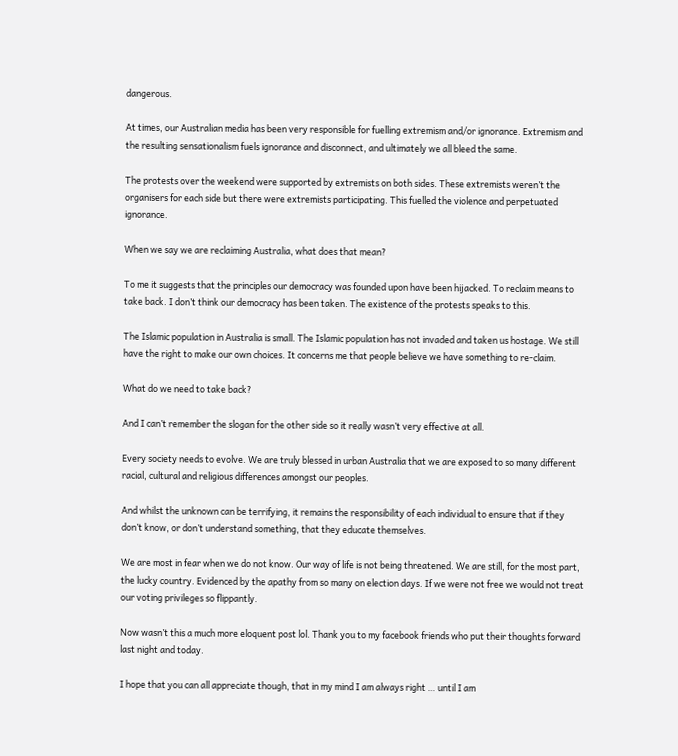dangerous.

At times, our Australian media has been very responsible for fuelling extremism and/or ignorance. Extremism and the resulting sensationalism fuels ignorance and disconnect, and ultimately we all bleed the same.

The protests over the weekend were supported by extremists on both sides. These extremists weren’t the organisers for each side but there were extremists participating. This fuelled the violence and perpetuated ignorance.

When we say we are reclaiming Australia, what does that mean?

To me it suggests that the principles our democracy was founded upon have been hijacked. To reclaim means to take back. I don’t think our democracy has been taken. The existence of the protests speaks to this.

The Islamic population in Australia is small. The Islamic population has not invaded and taken us hostage. We still have the right to make our own choices. It concerns me that people believe we have something to re-claim.

What do we need to take back?

And I can’t remember the slogan for the other side so it really wasn’t very effective at all.

Every society needs to evolve. We are truly blessed in urban Australia that we are exposed to so many different racial, cultural and religious differences amongst our peoples.

And whilst the unknown can be terrifying, it remains the responsibility of each individual to ensure that if they don’t know, or don’t understand something, that they educate themselves.

We are most in fear when we do not know. Our way of life is not being threatened. We are still, for the most part, the lucky country. Evidenced by the apathy from so many on election days. If we were not free we would not treat our voting privileges so flippantly.

Now wasn’t this a much more eloquent post lol. Thank you to my facebook friends who put their thoughts forward last night and today.

I hope that you can all appreciate though, that in my mind I am always right … until I am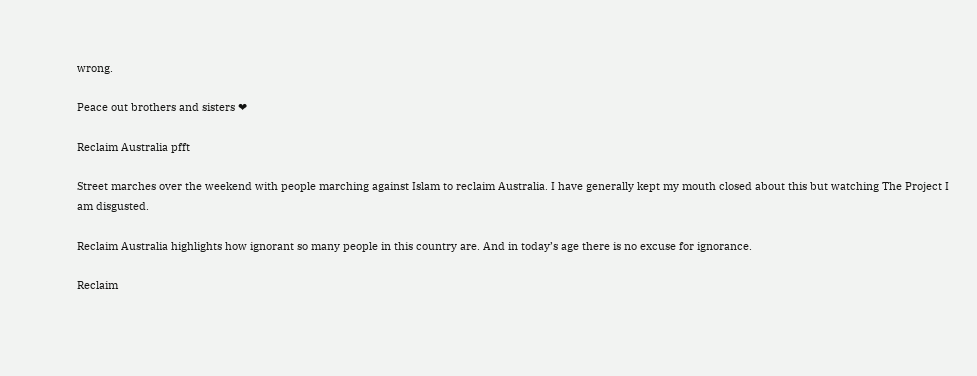wrong.

Peace out brothers and sisters ❤

Reclaim Australia pfft

Street marches over the weekend with people marching against Islam to reclaim Australia. I have generally kept my mouth closed about this but watching The Project I am disgusted.

Reclaim Australia highlights how ignorant so many people in this country are. And in today’s age there is no excuse for ignorance.

Reclaim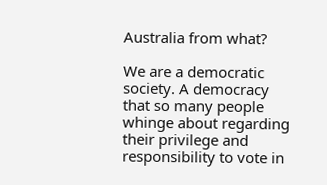Australia from what?

We are a democratic society. A democracy that so many people whinge about regarding their privilege and responsibility to vote in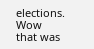elections. Wow that was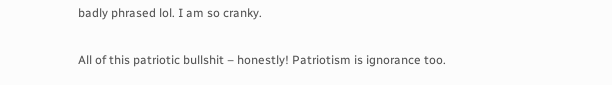badly phrased lol. I am so cranky.

All of this patriotic bullshit – honestly! Patriotism is ignorance too.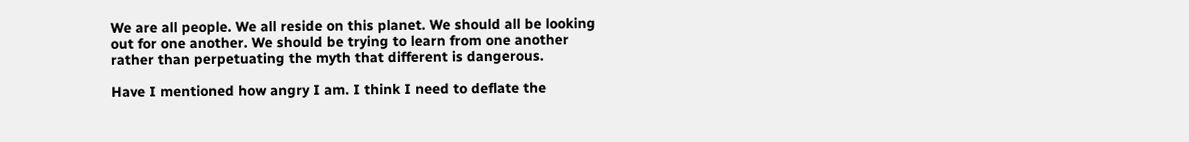We are all people. We all reside on this planet. We should all be looking out for one another. We should be trying to learn from one another rather than perpetuating the myth that different is dangerous.

Have I mentioned how angry I am. I think I need to deflate the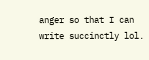anger so that I can write succinctly lol.